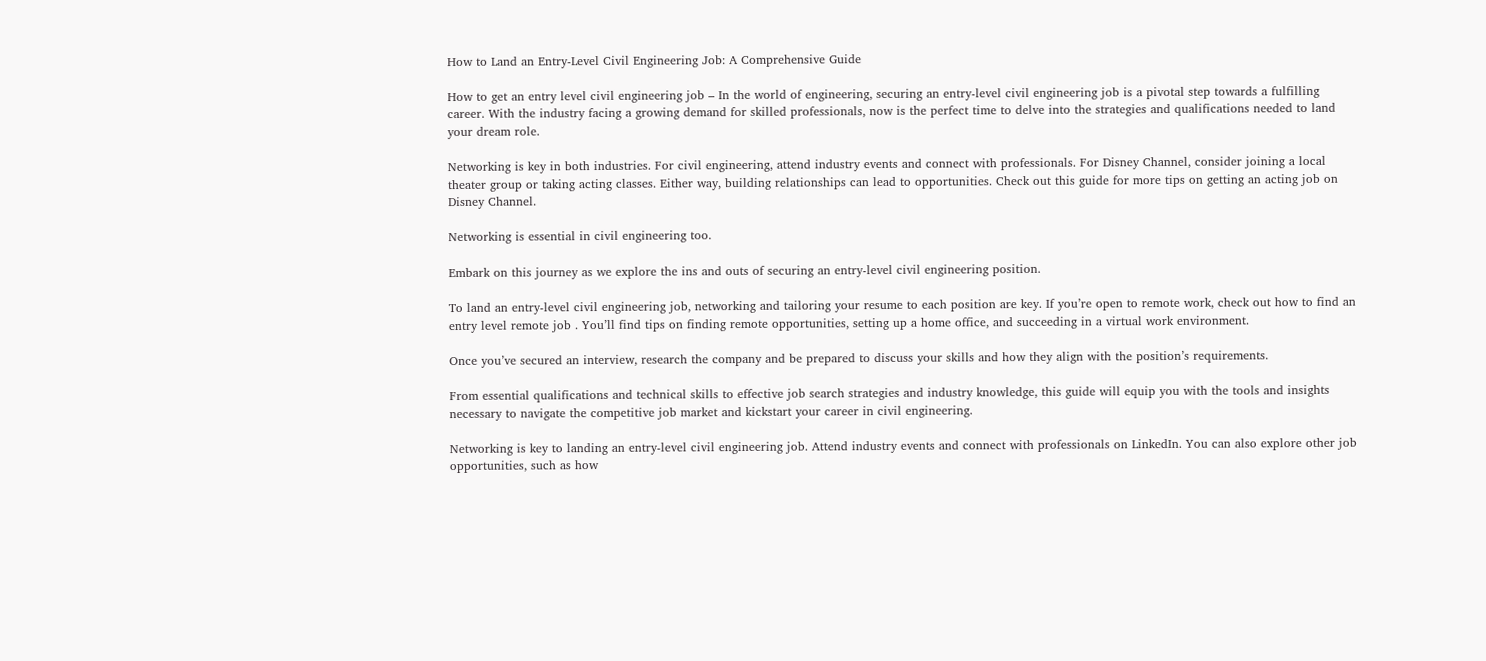How to Land an Entry-Level Civil Engineering Job: A Comprehensive Guide

How to get an entry level civil engineering job – In the world of engineering, securing an entry-level civil engineering job is a pivotal step towards a fulfilling career. With the industry facing a growing demand for skilled professionals, now is the perfect time to delve into the strategies and qualifications needed to land your dream role.

Networking is key in both industries. For civil engineering, attend industry events and connect with professionals. For Disney Channel, consider joining a local theater group or taking acting classes. Either way, building relationships can lead to opportunities. Check out this guide for more tips on getting an acting job on Disney Channel.

Networking is essential in civil engineering too.

Embark on this journey as we explore the ins and outs of securing an entry-level civil engineering position.

To land an entry-level civil engineering job, networking and tailoring your resume to each position are key. If you’re open to remote work, check out how to find an entry level remote job . You’ll find tips on finding remote opportunities, setting up a home office, and succeeding in a virtual work environment.

Once you’ve secured an interview, research the company and be prepared to discuss your skills and how they align with the position’s requirements.

From essential qualifications and technical skills to effective job search strategies and industry knowledge, this guide will equip you with the tools and insights necessary to navigate the competitive job market and kickstart your career in civil engineering.

Networking is key to landing an entry-level civil engineering job. Attend industry events and connect with professionals on LinkedIn. You can also explore other job opportunities, such as how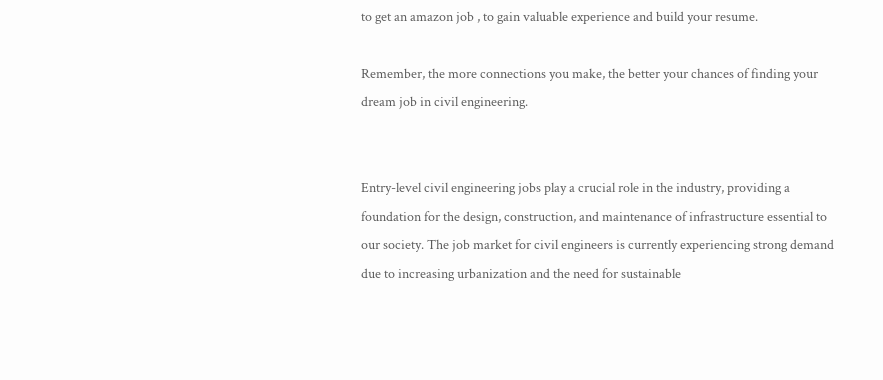to get an amazon job , to gain valuable experience and build your resume.

Remember, the more connections you make, the better your chances of finding your dream job in civil engineering.


Entry-level civil engineering jobs play a crucial role in the industry, providing a foundation for the design, construction, and maintenance of infrastructure essential to our society. The job market for civil engineers is currently experiencing strong demand due to increasing urbanization and the need for sustainable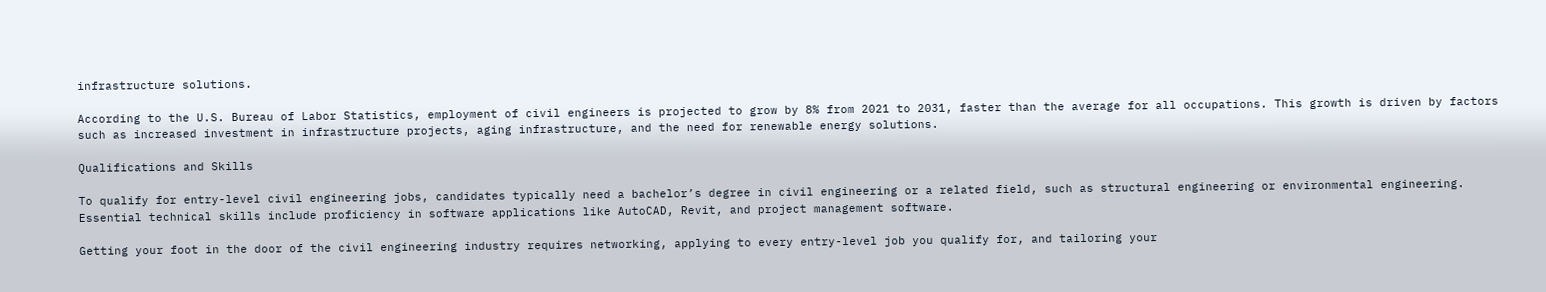infrastructure solutions.

According to the U.S. Bureau of Labor Statistics, employment of civil engineers is projected to grow by 8% from 2021 to 2031, faster than the average for all occupations. This growth is driven by factors such as increased investment in infrastructure projects, aging infrastructure, and the need for renewable energy solutions.

Qualifications and Skills

To qualify for entry-level civil engineering jobs, candidates typically need a bachelor’s degree in civil engineering or a related field, such as structural engineering or environmental engineering. Essential technical skills include proficiency in software applications like AutoCAD, Revit, and project management software.

Getting your foot in the door of the civil engineering industry requires networking, applying to every entry-level job you qualify for, and tailoring your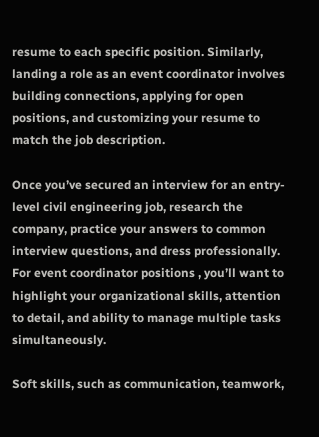resume to each specific position. Similarly, landing a role as an event coordinator involves building connections, applying for open positions, and customizing your resume to match the job description.

Once you’ve secured an interview for an entry-level civil engineering job, research the company, practice your answers to common interview questions, and dress professionally. For event coordinator positions , you’ll want to highlight your organizational skills, attention to detail, and ability to manage multiple tasks simultaneously.

Soft skills, such as communication, teamwork,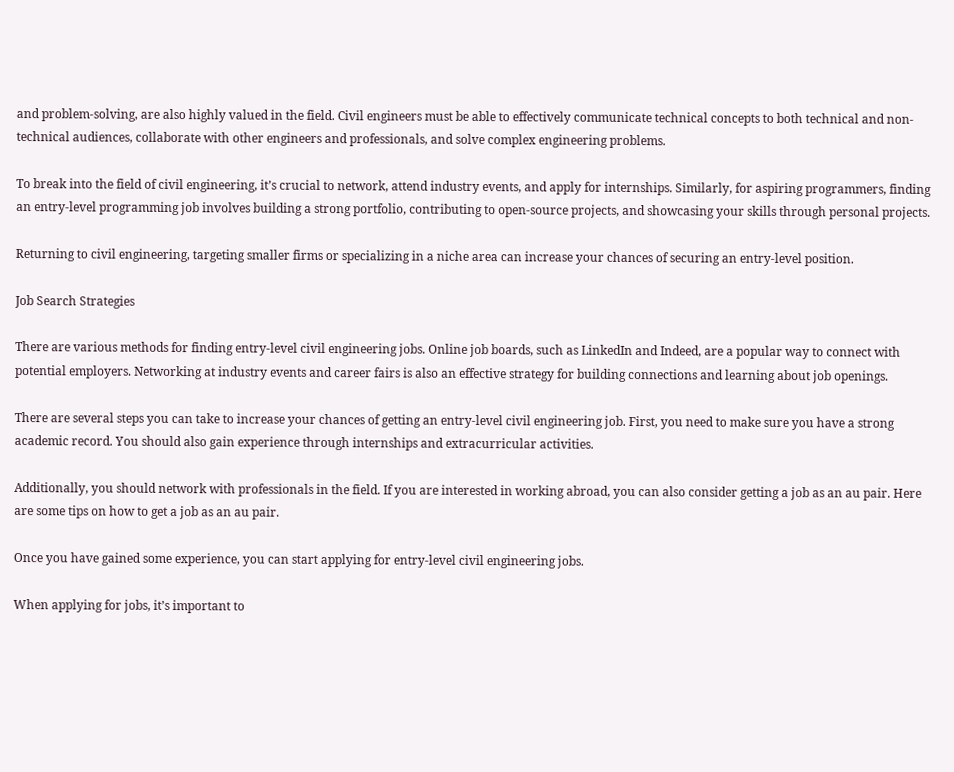and problem-solving, are also highly valued in the field. Civil engineers must be able to effectively communicate technical concepts to both technical and non-technical audiences, collaborate with other engineers and professionals, and solve complex engineering problems.

To break into the field of civil engineering, it’s crucial to network, attend industry events, and apply for internships. Similarly, for aspiring programmers, finding an entry-level programming job involves building a strong portfolio, contributing to open-source projects, and showcasing your skills through personal projects.

Returning to civil engineering, targeting smaller firms or specializing in a niche area can increase your chances of securing an entry-level position.

Job Search Strategies

There are various methods for finding entry-level civil engineering jobs. Online job boards, such as LinkedIn and Indeed, are a popular way to connect with potential employers. Networking at industry events and career fairs is also an effective strategy for building connections and learning about job openings.

There are several steps you can take to increase your chances of getting an entry-level civil engineering job. First, you need to make sure you have a strong academic record. You should also gain experience through internships and extracurricular activities.

Additionally, you should network with professionals in the field. If you are interested in working abroad, you can also consider getting a job as an au pair. Here are some tips on how to get a job as an au pair.

Once you have gained some experience, you can start applying for entry-level civil engineering jobs.

When applying for jobs, it’s important to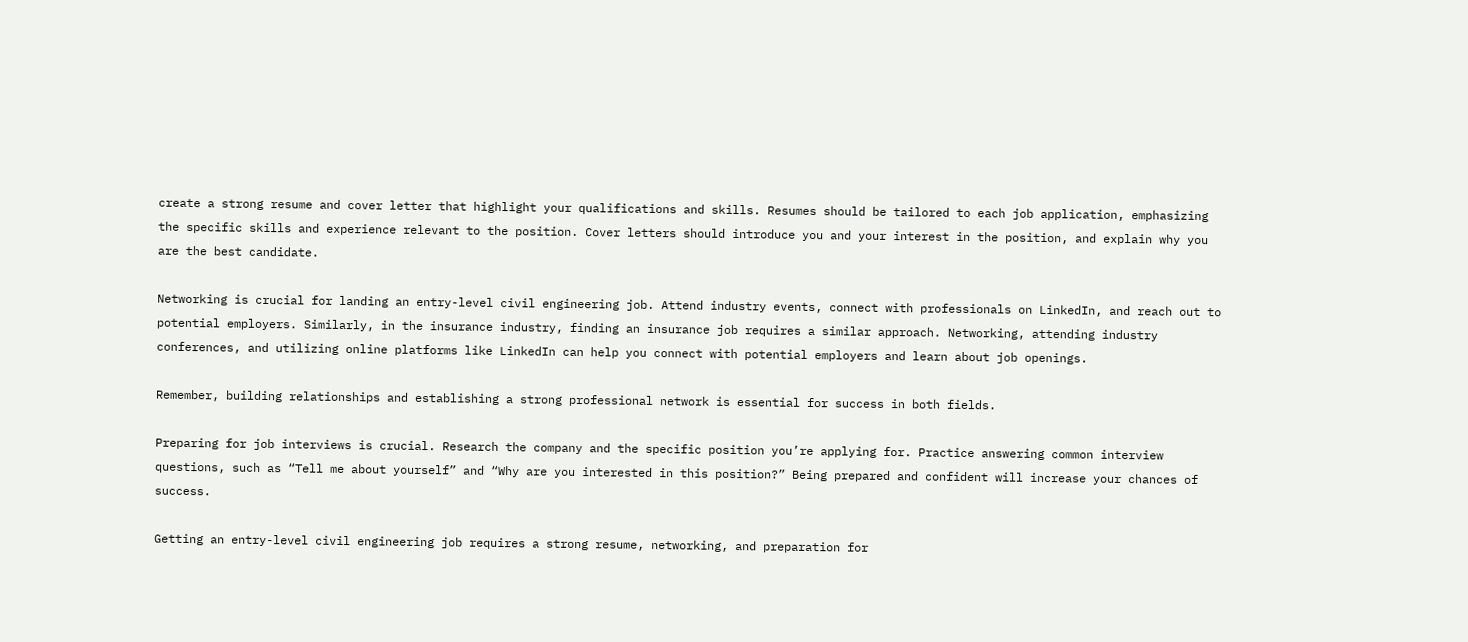create a strong resume and cover letter that highlight your qualifications and skills. Resumes should be tailored to each job application, emphasizing the specific skills and experience relevant to the position. Cover letters should introduce you and your interest in the position, and explain why you are the best candidate.

Networking is crucial for landing an entry-level civil engineering job. Attend industry events, connect with professionals on LinkedIn, and reach out to potential employers. Similarly, in the insurance industry, finding an insurance job requires a similar approach. Networking, attending industry conferences, and utilizing online platforms like LinkedIn can help you connect with potential employers and learn about job openings.

Remember, building relationships and establishing a strong professional network is essential for success in both fields.

Preparing for job interviews is crucial. Research the company and the specific position you’re applying for. Practice answering common interview questions, such as “Tell me about yourself” and “Why are you interested in this position?” Being prepared and confident will increase your chances of success.

Getting an entry-level civil engineering job requires a strong resume, networking, and preparation for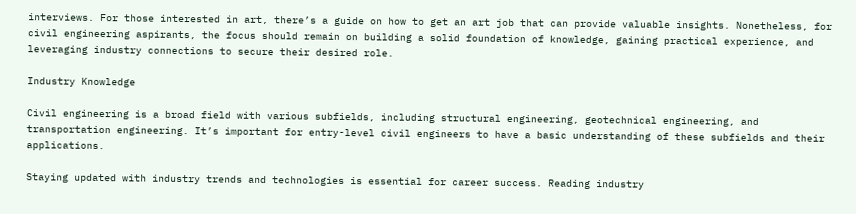interviews. For those interested in art, there’s a guide on how to get an art job that can provide valuable insights. Nonetheless, for civil engineering aspirants, the focus should remain on building a solid foundation of knowledge, gaining practical experience, and leveraging industry connections to secure their desired role.

Industry Knowledge

Civil engineering is a broad field with various subfields, including structural engineering, geotechnical engineering, and transportation engineering. It’s important for entry-level civil engineers to have a basic understanding of these subfields and their applications.

Staying updated with industry trends and technologies is essential for career success. Reading industry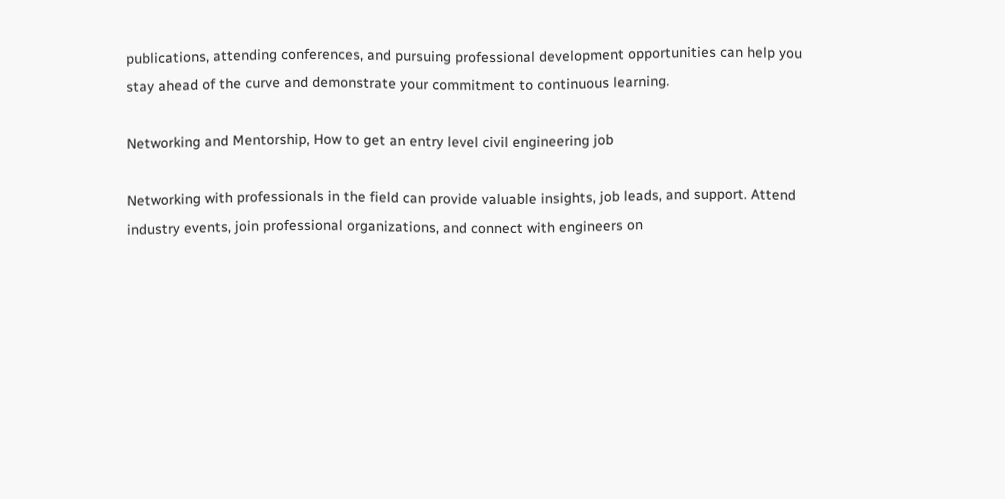publications, attending conferences, and pursuing professional development opportunities can help you stay ahead of the curve and demonstrate your commitment to continuous learning.

Networking and Mentorship, How to get an entry level civil engineering job

Networking with professionals in the field can provide valuable insights, job leads, and support. Attend industry events, join professional organizations, and connect with engineers on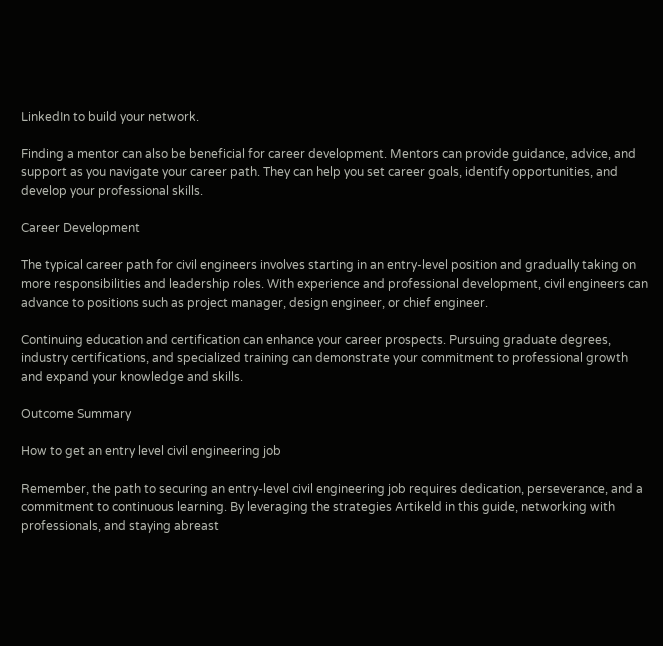LinkedIn to build your network.

Finding a mentor can also be beneficial for career development. Mentors can provide guidance, advice, and support as you navigate your career path. They can help you set career goals, identify opportunities, and develop your professional skills.

Career Development

The typical career path for civil engineers involves starting in an entry-level position and gradually taking on more responsibilities and leadership roles. With experience and professional development, civil engineers can advance to positions such as project manager, design engineer, or chief engineer.

Continuing education and certification can enhance your career prospects. Pursuing graduate degrees, industry certifications, and specialized training can demonstrate your commitment to professional growth and expand your knowledge and skills.

Outcome Summary

How to get an entry level civil engineering job

Remember, the path to securing an entry-level civil engineering job requires dedication, perseverance, and a commitment to continuous learning. By leveraging the strategies Artikeld in this guide, networking with professionals, and staying abreast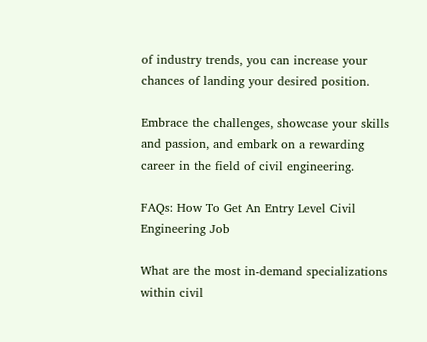of industry trends, you can increase your chances of landing your desired position.

Embrace the challenges, showcase your skills and passion, and embark on a rewarding career in the field of civil engineering.

FAQs: How To Get An Entry Level Civil Engineering Job

What are the most in-demand specializations within civil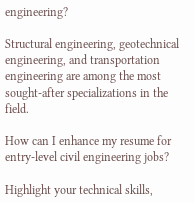engineering?

Structural engineering, geotechnical engineering, and transportation engineering are among the most sought-after specializations in the field.

How can I enhance my resume for entry-level civil engineering jobs?

Highlight your technical skills,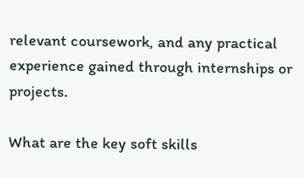relevant coursework, and any practical experience gained through internships or projects.

What are the key soft skills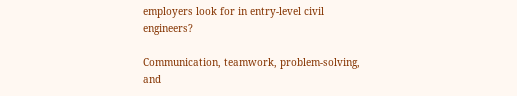employers look for in entry-level civil engineers?

Communication, teamwork, problem-solving, and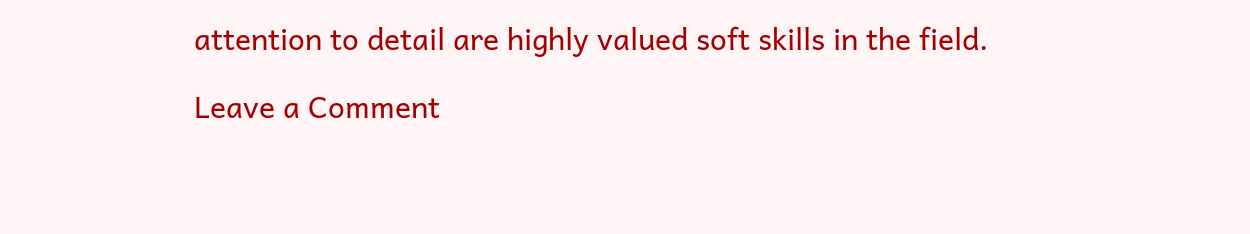attention to detail are highly valued soft skills in the field.

Leave a Comment